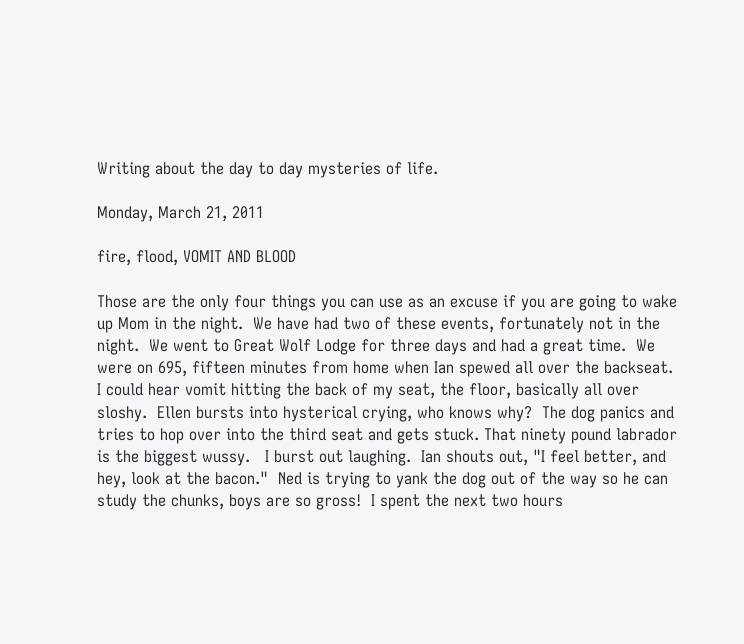Writing about the day to day mysteries of life.

Monday, March 21, 2011

fire, flood, VOMIT AND BLOOD

Those are the only four things you can use as an excuse if you are going to wake up Mom in the night.  We have had two of these events, fortunately not in the night.  We went to Great Wolf Lodge for three days and had a great time.  We were on 695, fifteen minutes from home when Ian spewed all over the backseat.  I could hear vomit hitting the back of my seat, the floor, basically all over sloshy.  Ellen bursts into hysterical crying, who knows why?  The dog panics and tries to hop over into the third seat and gets stuck. That ninety pound labrador is the biggest wussy.   I burst out laughing.  Ian shouts out, "I feel better, and hey, look at the bacon."  Ned is trying to yank the dog out of the way so he can study the chunks, boys are so gross!  I spent the next two hours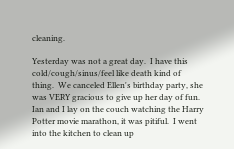cleaning.

Yesterday was not a great day.  I have this cold/cough/sinus/feel like death kind of thing.  We canceled Ellen's birthday party, she was VERY gracious to give up her day of fun.  Ian and I lay on the couch watching the Harry Potter movie marathon, it was pitiful.  I went into the kitchen to clean up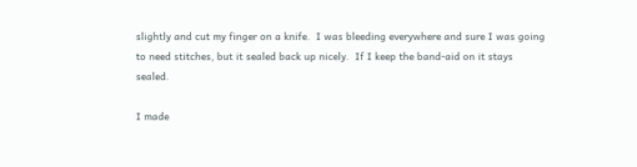slightly and cut my finger on a knife.  I was bleeding everywhere and sure I was going to need stitches, but it sealed back up nicely.  If I keep the band-aid on it stays sealed.

I made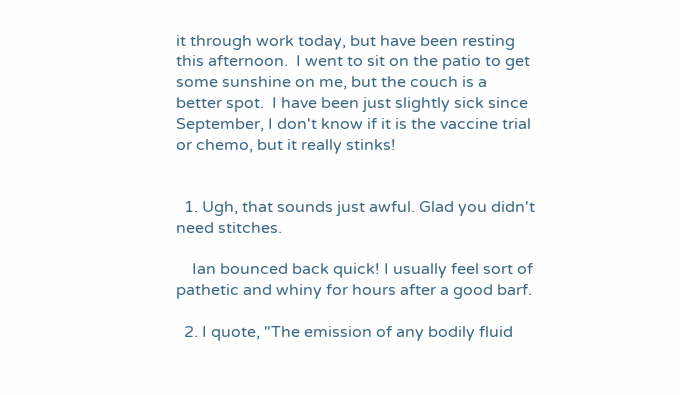it through work today, but have been resting this afternoon.  I went to sit on the patio to get some sunshine on me, but the couch is a better spot.  I have been just slightly sick since September, I don't know if it is the vaccine trial or chemo, but it really stinks!


  1. Ugh, that sounds just awful. Glad you didn't need stitches.

    Ian bounced back quick! I usually feel sort of pathetic and whiny for hours after a good barf.

  2. I quote, "The emission of any bodily fluid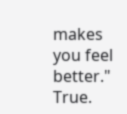makes you feel better." True.